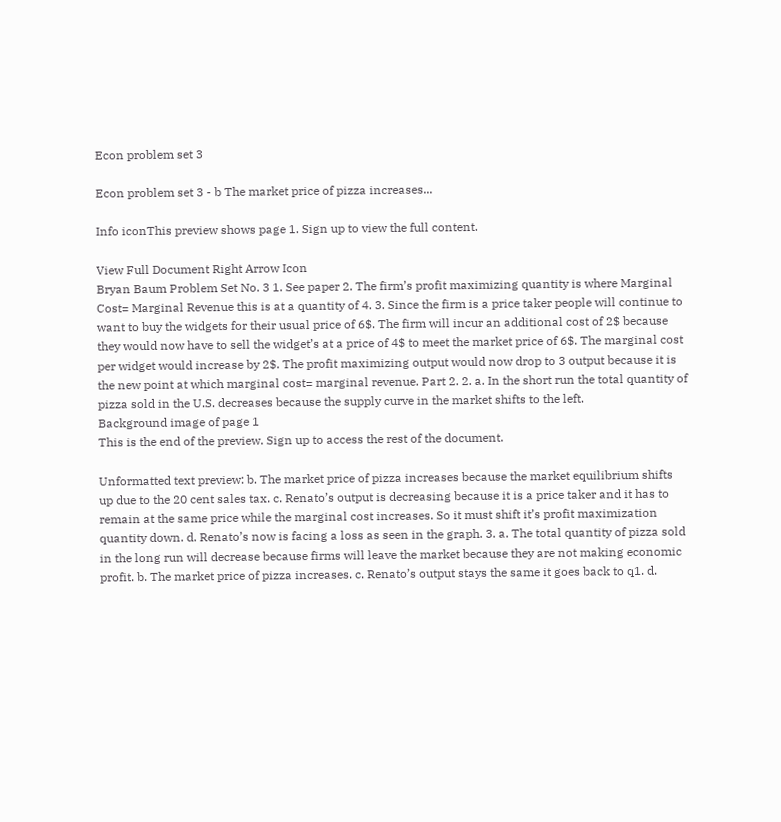Econ problem set 3

Econ problem set 3 - b The market price of pizza increases...

Info iconThis preview shows page 1. Sign up to view the full content.

View Full Document Right Arrow Icon
Bryan Baum Problem Set No. 3 1. See paper 2. The firm’s profit maximizing quantity is where Marginal Cost= Marginal Revenue this is at a quantity of 4. 3. Since the firm is a price taker people will continue to want to buy the widgets for their usual price of 6$. The firm will incur an additional cost of 2$ because they would now have to sell the widget’s at a price of 4$ to meet the market price of 6$. The marginal cost per widget would increase by 2$. The profit maximizing output would now drop to 3 output because it is the new point at which marginal cost= marginal revenue. Part 2. 2. a. In the short run the total quantity of pizza sold in the U.S. decreases because the supply curve in the market shifts to the left.
Background image of page 1
This is the end of the preview. Sign up to access the rest of the document.

Unformatted text preview: b. The market price of pizza increases because the market equilibrium shifts up due to the 20 cent sales tax. c. Renato’s output is decreasing because it is a price taker and it has to remain at the same price while the marginal cost increases. So it must shift it’s profit maximization quantity down. d. Renato’s now is facing a loss as seen in the graph. 3. a. The total quantity of pizza sold in the long run will decrease because firms will leave the market because they are not making economic profit. b. The market price of pizza increases. c. Renato’s output stays the same it goes back to q1. d.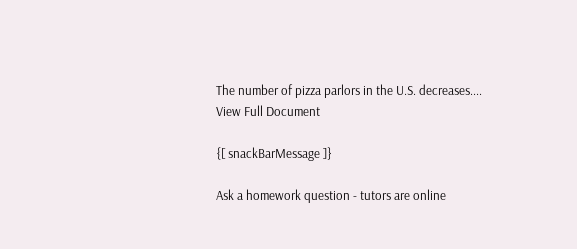The number of pizza parlors in the U.S. decreases....
View Full Document

{[ snackBarMessage ]}

Ask a homework question - tutors are online